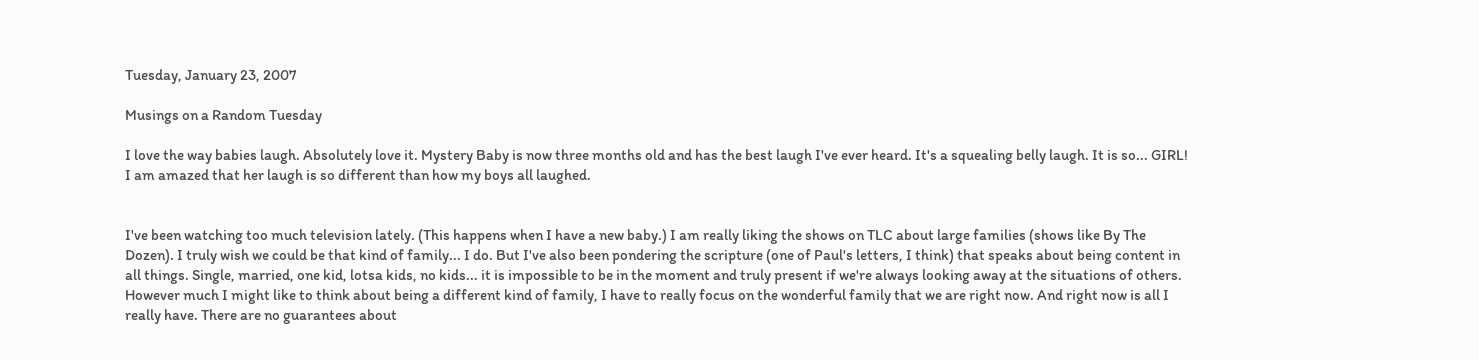Tuesday, January 23, 2007

Musings on a Random Tuesday

I love the way babies laugh. Absolutely love it. Mystery Baby is now three months old and has the best laugh I've ever heard. It's a squealing belly laugh. It is so... GIRL! I am amazed that her laugh is so different than how my boys all laughed.


I've been watching too much television lately. (This happens when I have a new baby.) I am really liking the shows on TLC about large families (shows like By The Dozen). I truly wish we could be that kind of family... I do. But I've also been pondering the scripture (one of Paul's letters, I think) that speaks about being content in all things. Single, married, one kid, lotsa kids, no kids... it is impossible to be in the moment and truly present if we're always looking away at the situations of others. However much I might like to think about being a different kind of family, I have to really focus on the wonderful family that we are right now. And right now is all I really have. There are no guarantees about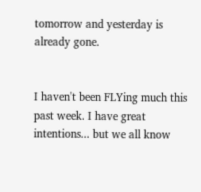tomorrow and yesterday is already gone.


I haven't been FLYing much this past week. I have great intentions... but we all know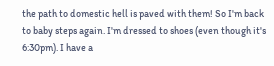the path to domestic hell is paved with them! So I'm back to baby steps again. I'm dressed to shoes (even though it's 6:30pm). I have a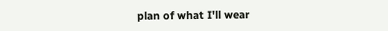plan of what I'll wear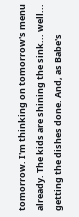tomorrow. I'm thinking on tomorrow's menu already. The kids are shining the sink... well... getting the dishes done. And, as Babe's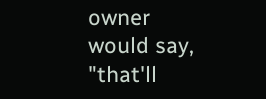owner would say, "that'll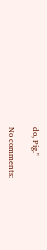do, Pig."

No comments: